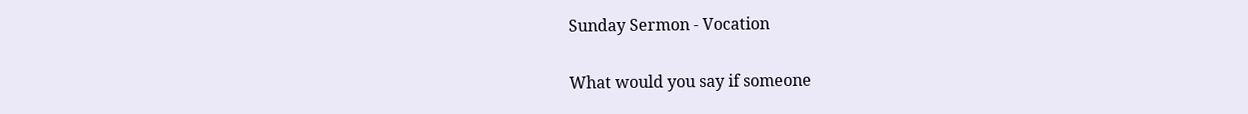Sunday Sermon - Vocation

What would you say if someone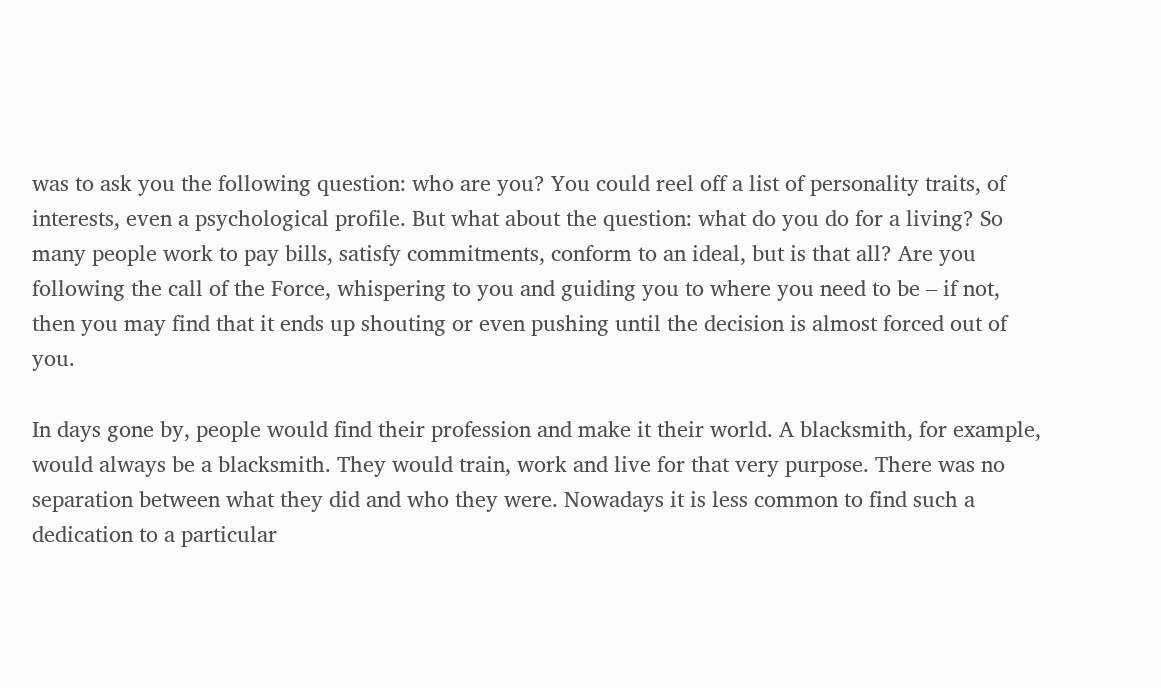was to ask you the following question: who are you? You could reel off a list of personality traits, of interests, even a psychological profile. But what about the question: what do you do for a living? So many people work to pay bills, satisfy commitments, conform to an ideal, but is that all? Are you following the call of the Force, whispering to you and guiding you to where you need to be – if not, then you may find that it ends up shouting or even pushing until the decision is almost forced out of you.

In days gone by, people would find their profession and make it their world. A blacksmith, for example, would always be a blacksmith. They would train, work and live for that very purpose. There was no separation between what they did and who they were. Nowadays it is less common to find such a dedication to a particular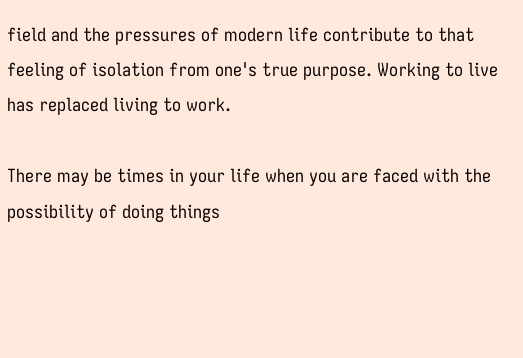field and the pressures of modern life contribute to that feeling of isolation from one's true purpose. Working to live has replaced living to work.

There may be times in your life when you are faced with the possibility of doing things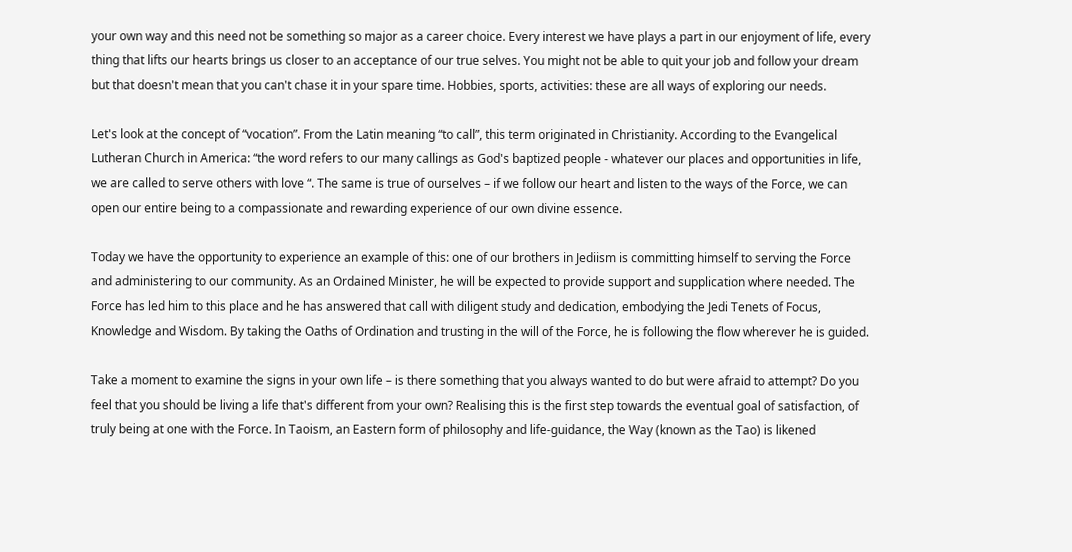your own way and this need not be something so major as a career choice. Every interest we have plays a part in our enjoyment of life, every thing that lifts our hearts brings us closer to an acceptance of our true selves. You might not be able to quit your job and follow your dream but that doesn't mean that you can't chase it in your spare time. Hobbies, sports, activities: these are all ways of exploring our needs.

Let's look at the concept of “vocation”. From the Latin meaning “to call”, this term originated in Christianity. According to the Evangelical Lutheran Church in America: “the word refers to our many callings as God's baptized people - whatever our places and opportunities in life, we are called to serve others with love “. The same is true of ourselves – if we follow our heart and listen to the ways of the Force, we can open our entire being to a compassionate and rewarding experience of our own divine essence.

Today we have the opportunity to experience an example of this: one of our brothers in Jediism is committing himself to serving the Force and administering to our community. As an Ordained Minister, he will be expected to provide support and supplication where needed. The Force has led him to this place and he has answered that call with diligent study and dedication, embodying the Jedi Tenets of Focus, Knowledge and Wisdom. By taking the Oaths of Ordination and trusting in the will of the Force, he is following the flow wherever he is guided.

Take a moment to examine the signs in your own life – is there something that you always wanted to do but were afraid to attempt? Do you feel that you should be living a life that's different from your own? Realising this is the first step towards the eventual goal of satisfaction, of truly being at one with the Force. In Taoism, an Eastern form of philosophy and life-guidance, the Way (known as the Tao) is likened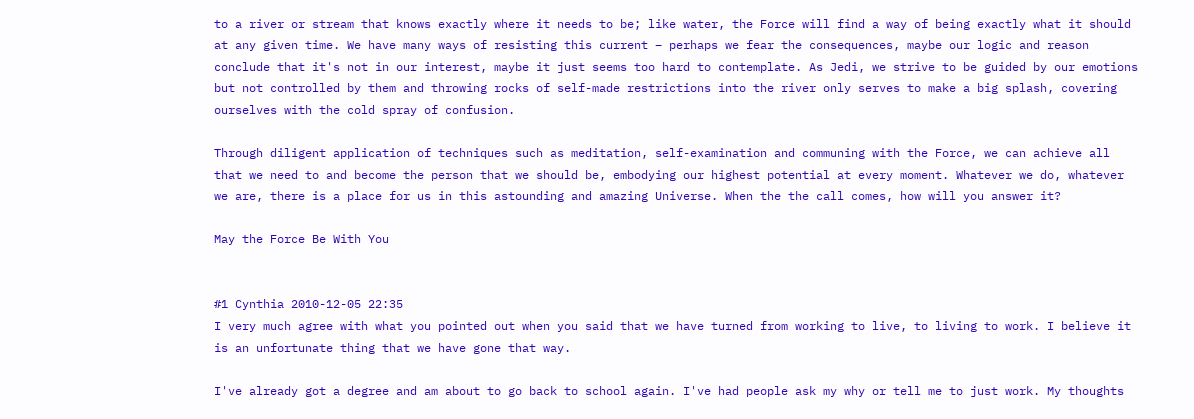to a river or stream that knows exactly where it needs to be; like water, the Force will find a way of being exactly what it should at any given time. We have many ways of resisting this current – perhaps we fear the consequences, maybe our logic and reason conclude that it's not in our interest, maybe it just seems too hard to contemplate. As Jedi, we strive to be guided by our emotions but not controlled by them and throwing rocks of self-made restrictions into the river only serves to make a big splash, covering ourselves with the cold spray of confusion.

Through diligent application of techniques such as meditation, self-examination and communing with the Force, we can achieve all that we need to and become the person that we should be, embodying our highest potential at every moment. Whatever we do, whatever we are, there is a place for us in this astounding and amazing Universe. When the the call comes, how will you answer it?

May the Force Be With You


#1 Cynthia 2010-12-05 22:35
I very much agree with what you pointed out when you said that we have turned from working to live, to living to work. I believe it is an unfortunate thing that we have gone that way.

I've already got a degree and am about to go back to school again. I've had people ask my why or tell me to just work. My thoughts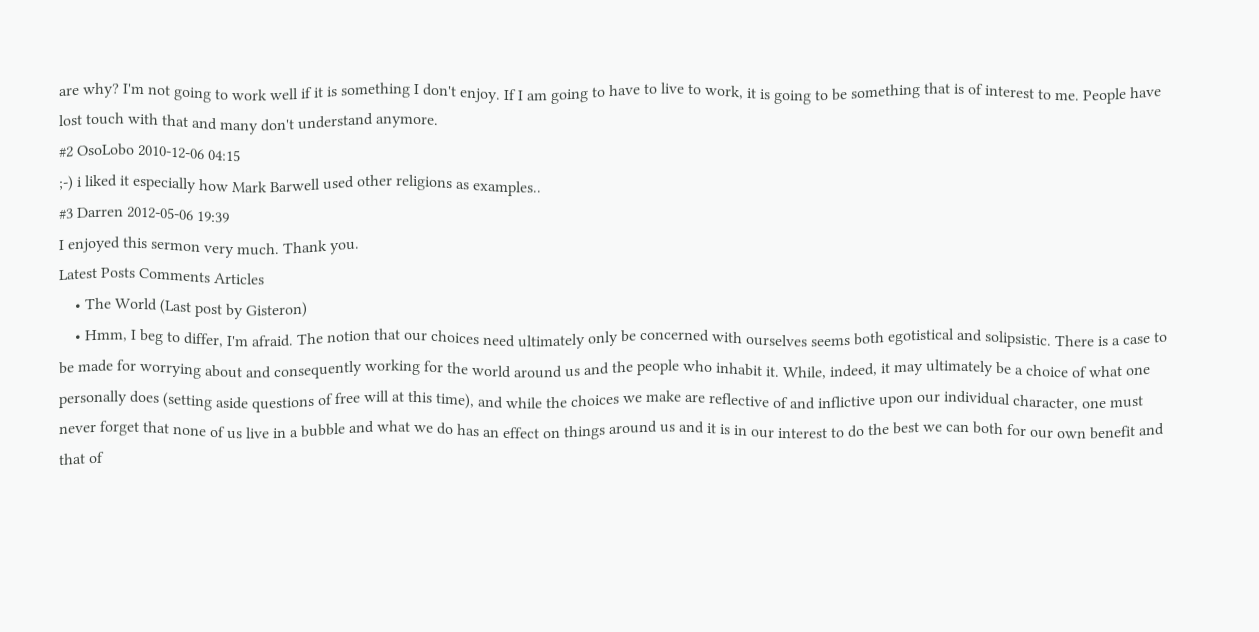are why? I'm not going to work well if it is something I don't enjoy. If I am going to have to live to work, it is going to be something that is of interest to me. People have lost touch with that and many don't understand anymore.
#2 OsoLobo 2010-12-06 04:15
;-) i liked it especially how Mark Barwell used other religions as examples..
#3 Darren 2012-05-06 19:39
I enjoyed this sermon very much. Thank you.
Latest Posts Comments Articles
    • The World (Last post by Gisteron)
    • Hmm, I beg to differ, I'm afraid. The notion that our choices need ultimately only be concerned with ourselves seems both egotistical and solipsistic. There is a case to be made for worrying about and consequently working for the world around us and the people who inhabit it. While, indeed, it may ultimately be a choice of what one personally does (setting aside questions of free will at this time), and while the choices we make are reflective of and inflictive upon our individual character, one must never forget that none of us live in a bubble and what we do has an effect on things around us and it is in our interest to do the best we can both for our own benefit and that of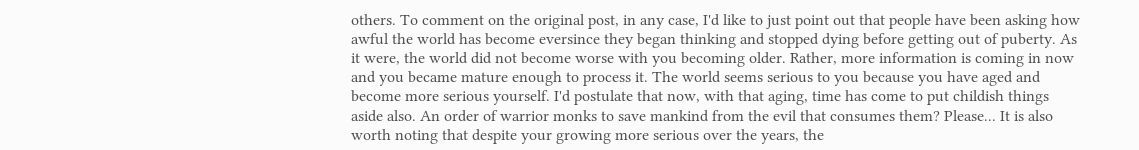others. To comment on the original post, in any case, I'd like to just point out that people have been asking how awful the world has become eversince they began thinking and stopped dying before getting out of puberty. As it were, the world did not become worse with you becoming older. Rather, more information is coming in now and you became mature enough to process it. The world seems serious to you because you have aged and become more serious yourself. I'd postulate that now, with that aging, time has come to put childish things aside also. An order of warrior monks to save mankind from the evil that consumes them? Please... It is also worth noting that despite your growing more serious over the years, the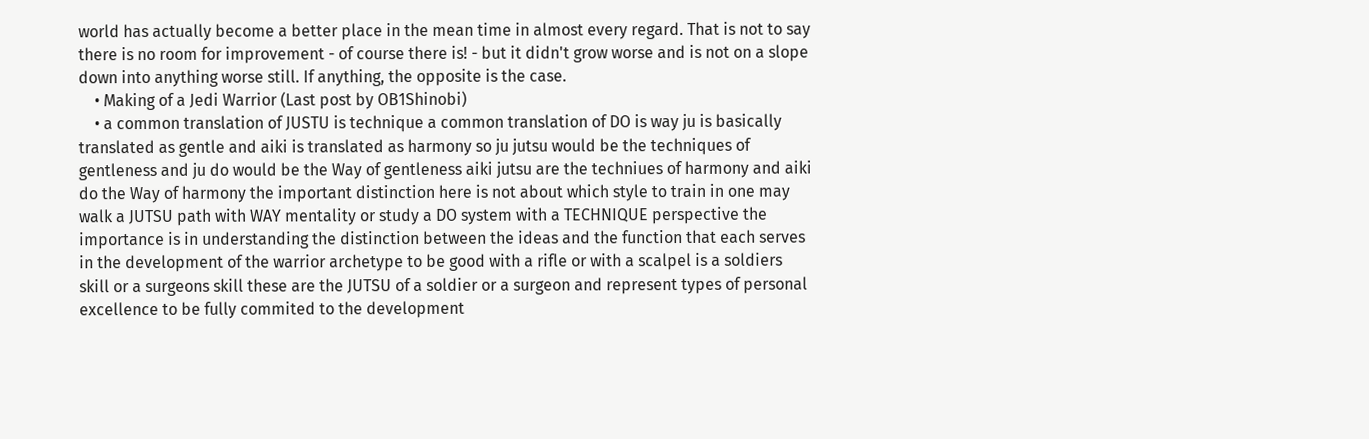world has actually become a better place in the mean time in almost every regard. That is not to say there is no room for improvement - of course there is! - but it didn't grow worse and is not on a slope down into anything worse still. If anything, the opposite is the case.
    • Making of a Jedi Warrior (Last post by OB1Shinobi)
    • a common translation of JUSTU is technique a common translation of DO is way ju is basically translated as gentle and aiki is translated as harmony so ju jutsu would be the techniques of gentleness and ju do would be the Way of gentleness aiki jutsu are the techniues of harmony and aiki do the Way of harmony the important distinction here is not about which style to train in one may walk a JUTSU path with WAY mentality or study a DO system with a TECHNIQUE perspective the importance is in understanding the distinction between the ideas and the function that each serves in the development of the warrior archetype to be good with a rifle or with a scalpel is a soldiers skill or a surgeons skill these are the JUTSU of a soldier or a surgeon and represent types of personal excellence to be fully commited to the development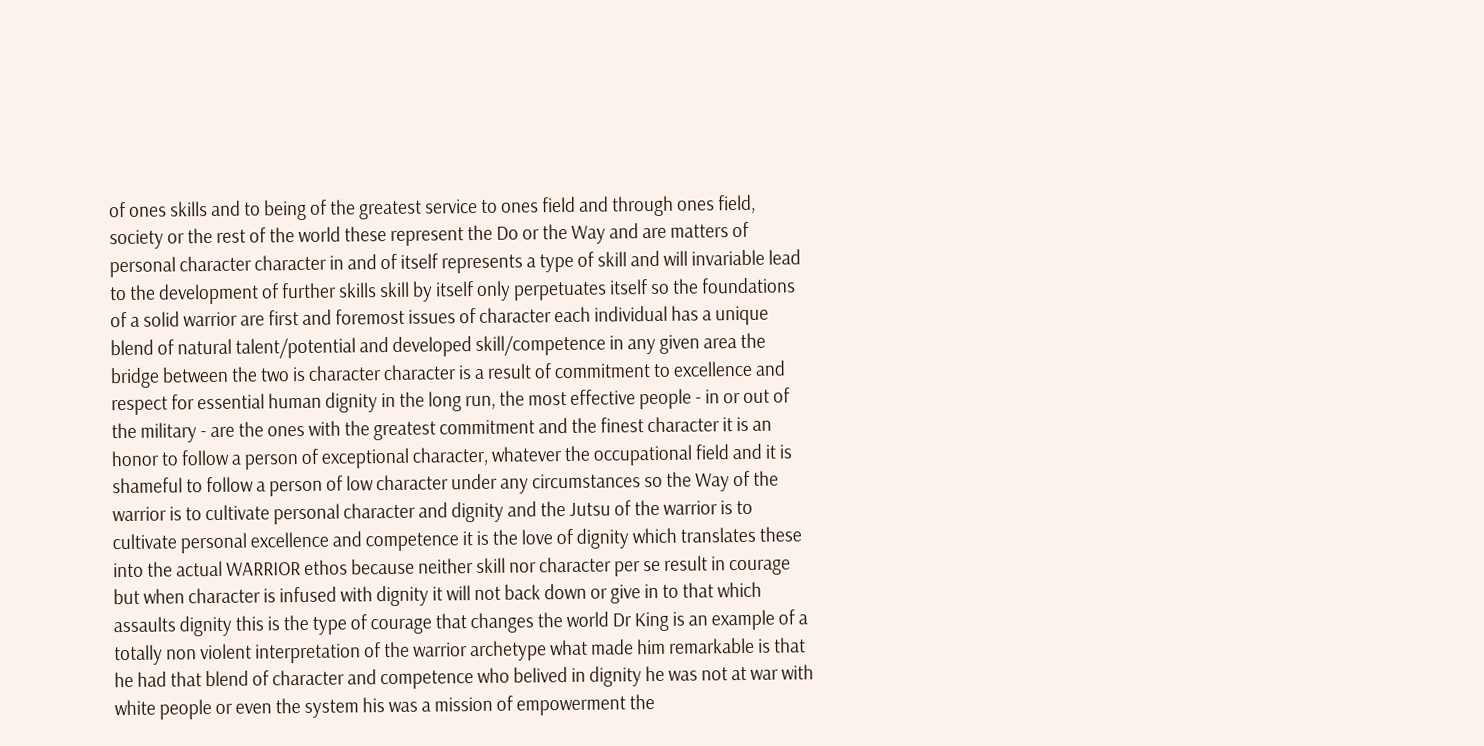of ones skills and to being of the greatest service to ones field and through ones field, society or the rest of the world these represent the Do or the Way and are matters of personal character character in and of itself represents a type of skill and will invariable lead to the development of further skills skill by itself only perpetuates itself so the foundations of a solid warrior are first and foremost issues of character each individual has a unique blend of natural talent/potential and developed skill/competence in any given area the bridge between the two is character character is a result of commitment to excellence and respect for essential human dignity in the long run, the most effective people - in or out of the military - are the ones with the greatest commitment and the finest character it is an honor to follow a person of exceptional character, whatever the occupational field and it is shameful to follow a person of low character under any circumstances so the Way of the warrior is to cultivate personal character and dignity and the Jutsu of the warrior is to cultivate personal excellence and competence it is the love of dignity which translates these into the actual WARRIOR ethos because neither skill nor character per se result in courage but when character is infused with dignity it will not back down or give in to that which assaults dignity this is the type of courage that changes the world Dr King is an example of a totally non violent interpretation of the warrior archetype what made him remarkable is that he had that blend of character and competence who belived in dignity he was not at war with white people or even the system his was a mission of empowerment the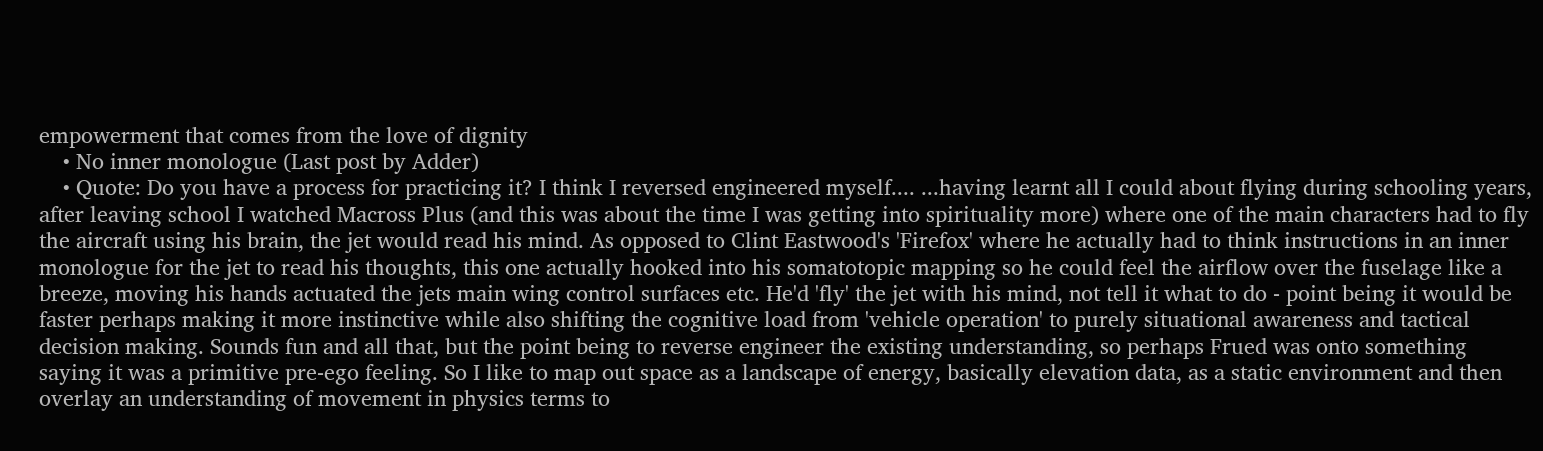empowerment that comes from the love of dignity
    • No inner monologue (Last post by Adder)
    • Quote: Do you have a process for practicing it? I think I reversed engineered myself.... ...having learnt all I could about flying during schooling years, after leaving school I watched Macross Plus (and this was about the time I was getting into spirituality more) where one of the main characters had to fly the aircraft using his brain, the jet would read his mind. As opposed to Clint Eastwood's 'Firefox' where he actually had to think instructions in an inner monologue for the jet to read his thoughts, this one actually hooked into his somatotopic mapping so he could feel the airflow over the fuselage like a breeze, moving his hands actuated the jets main wing control surfaces etc. He'd 'fly' the jet with his mind, not tell it what to do - point being it would be faster perhaps making it more instinctive while also shifting the cognitive load from 'vehicle operation' to purely situational awareness and tactical decision making. Sounds fun and all that, but the point being to reverse engineer the existing understanding, so perhaps Frued was onto something saying it was a primitive pre-ego feeling. So I like to map out space as a landscape of energy, basically elevation data, as a static environment and then overlay an understanding of movement in physics terms to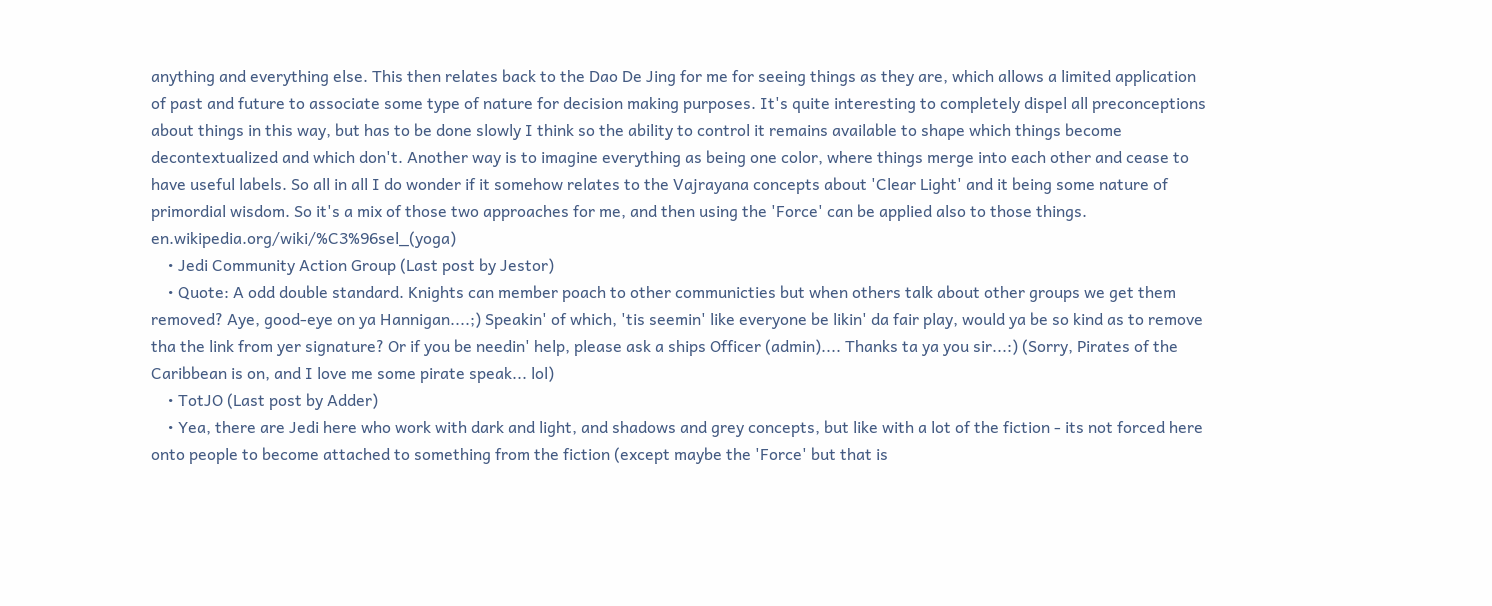anything and everything else. This then relates back to the Dao De Jing for me for seeing things as they are, which allows a limited application of past and future to associate some type of nature for decision making purposes. It's quite interesting to completely dispel all preconceptions about things in this way, but has to be done slowly I think so the ability to control it remains available to shape which things become decontextualized and which don't. Another way is to imagine everything as being one color, where things merge into each other and cease to have useful labels. So all in all I do wonder if it somehow relates to the Vajrayana concepts about 'Clear Light' and it being some nature of primordial wisdom. So it's a mix of those two approaches for me, and then using the 'Force' can be applied also to those things. en.wikipedia.org/wiki/%C3%96sel_(yoga)
    • Jedi Community Action Group (Last post by Jestor)
    • Quote: A odd double standard. Knights can member poach to other communicties but when others talk about other groups we get them removed? Aye, good-eye on ya Hannigan....;) Speakin' of which, 'tis seemin' like everyone be likin' da fair play, would ya be so kind as to remove tha the link from yer signature? Or if you be needin' help, please ask a ships Officer (admin).... Thanks ta ya you sir...:) (Sorry, Pirates of the Caribbean is on, and I love me some pirate speak... lol)
    • TotJO (Last post by Adder)
    • Yea, there are Jedi here who work with dark and light, and shadows and grey concepts, but like with a lot of the fiction - its not forced here onto people to become attached to something from the fiction (except maybe the 'Force' but that is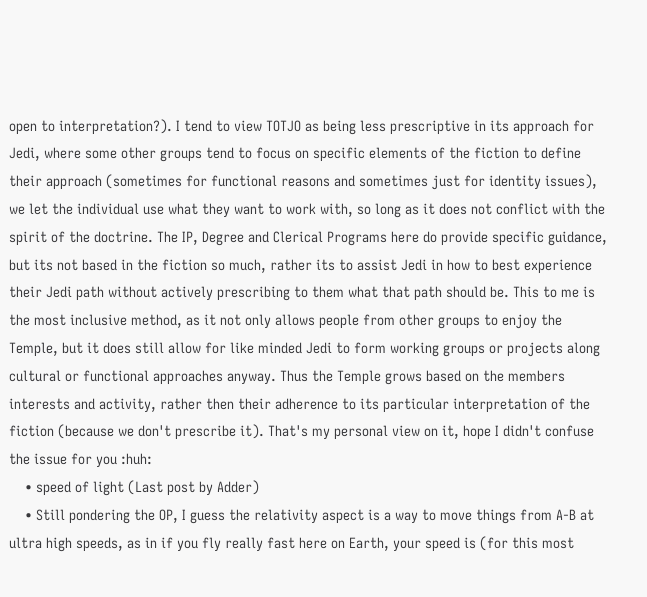open to interpretation?). I tend to view TOTJO as being less prescriptive in its approach for Jedi, where some other groups tend to focus on specific elements of the fiction to define their approach (sometimes for functional reasons and sometimes just for identity issues), we let the individual use what they want to work with, so long as it does not conflict with the spirit of the doctrine. The IP, Degree and Clerical Programs here do provide specific guidance, but its not based in the fiction so much, rather its to assist Jedi in how to best experience their Jedi path without actively prescribing to them what that path should be. This to me is the most inclusive method, as it not only allows people from other groups to enjoy the Temple, but it does still allow for like minded Jedi to form working groups or projects along cultural or functional approaches anyway. Thus the Temple grows based on the members interests and activity, rather then their adherence to its particular interpretation of the fiction (because we don't prescribe it). That's my personal view on it, hope I didn't confuse the issue for you :huh:
    • speed of light (Last post by Adder)
    • Still pondering the OP, I guess the relativity aspect is a way to move things from A-B at ultra high speeds, as in if you fly really fast here on Earth, your speed is (for this most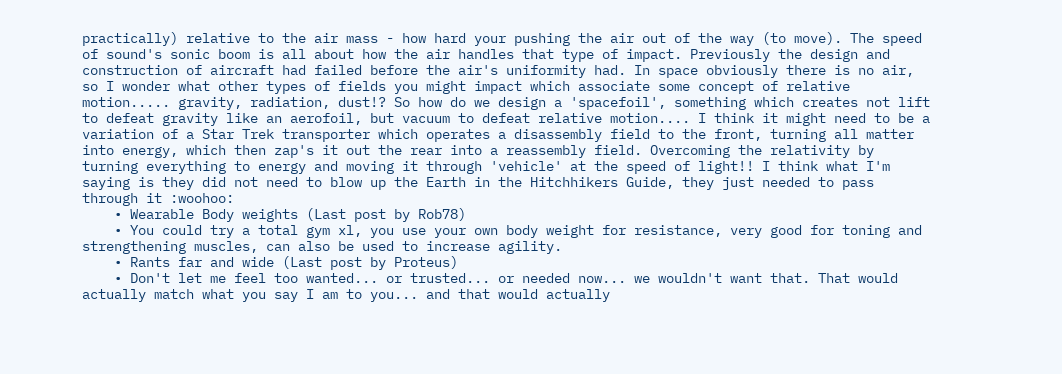practically) relative to the air mass - how hard your pushing the air out of the way (to move). The speed of sound's sonic boom is all about how the air handles that type of impact. Previously the design and construction of aircraft had failed before the air's uniformity had. In space obviously there is no air, so I wonder what other types of fields you might impact which associate some concept of relative motion..... gravity, radiation, dust!? So how do we design a 'spacefoil', something which creates not lift to defeat gravity like an aerofoil, but vacuum to defeat relative motion.... I think it might need to be a variation of a Star Trek transporter which operates a disassembly field to the front, turning all matter into energy, which then zap's it out the rear into a reassembly field. Overcoming the relativity by turning everything to energy and moving it through 'vehicle' at the speed of light!! I think what I'm saying is they did not need to blow up the Earth in the Hitchhikers Guide, they just needed to pass through it :woohoo:
    • Wearable Body weights (Last post by Rob78)
    • You could try a total gym xl, you use your own body weight for resistance, very good for toning and strengthening muscles, can also be used to increase agility.
    • Rants far and wide (Last post by Proteus)
    • Don't let me feel too wanted... or trusted... or needed now... we wouldn't want that. That would actually match what you say I am to you... and that would actually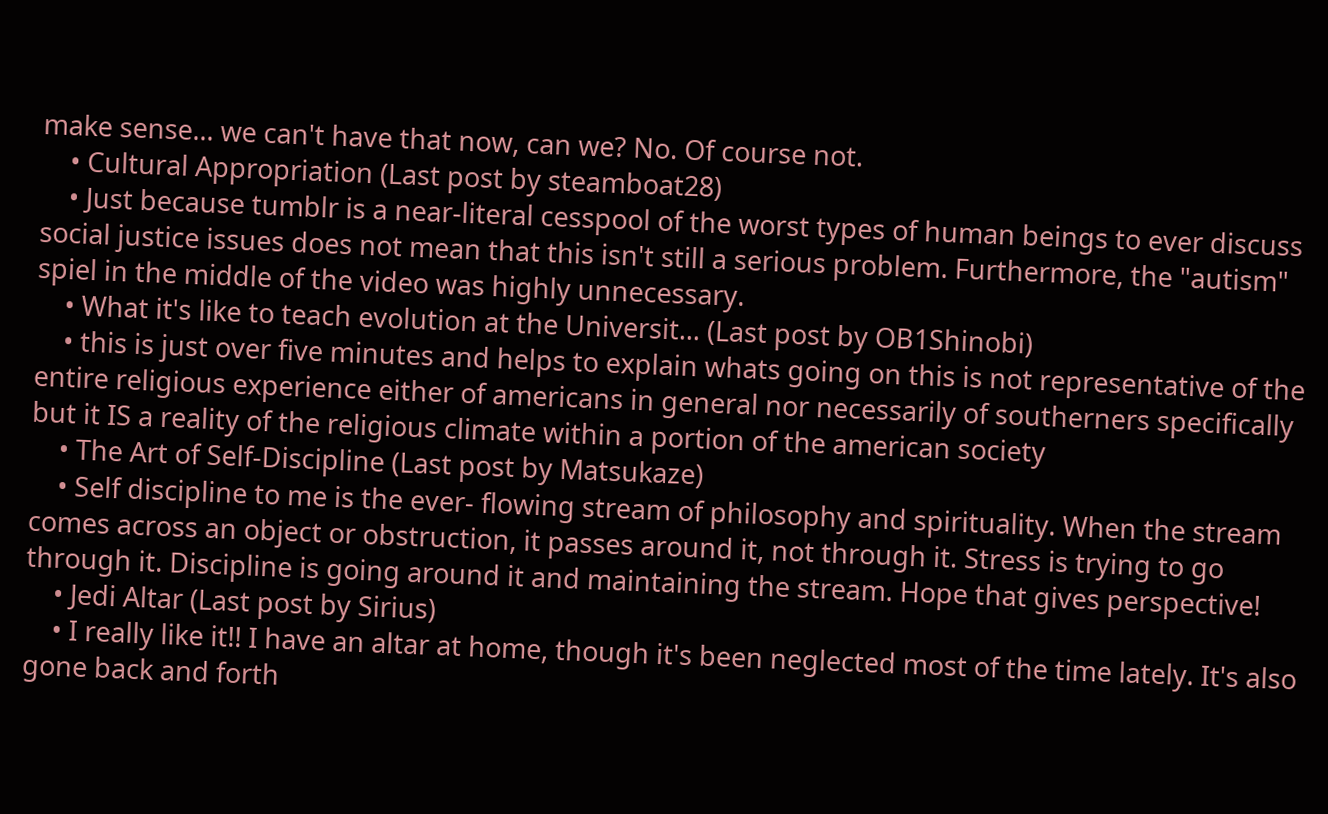make sense... we can't have that now, can we? No. Of course not.
    • Cultural Appropriation (Last post by steamboat28)
    • Just because tumblr is a near-literal cesspool of the worst types of human beings to ever discuss social justice issues does not mean that this isn't still a serious problem. Furthermore, the "autism" spiel in the middle of the video was highly unnecessary.
    • What it's like to teach evolution at the Universit... (Last post by OB1Shinobi)
    • this is just over five minutes and helps to explain whats going on this is not representative of the entire religious experience either of americans in general nor necessarily of southerners specifically but it IS a reality of the religious climate within a portion of the american society
    • The Art of Self-Discipline (Last post by Matsukaze)
    • Self discipline to me is the ever- flowing stream of philosophy and spirituality. When the stream comes across an object or obstruction, it passes around it, not through it. Stress is trying to go through it. Discipline is going around it and maintaining the stream. Hope that gives perspective!
    • Jedi Altar (Last post by Sirius)
    • I really like it!! I have an altar at home, though it's been neglected most of the time lately. It's also gone back and forth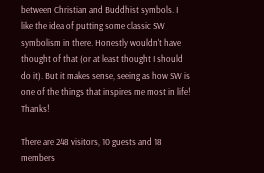between Christian and Buddhist symbols. I like the idea of putting some classic SW symbolism in there. Honestly wouldn't have thought of that (or at least thought I should do it). But it makes sense, seeing as how SW is one of the things that inspires me most in life! Thanks!

There are 248 visitors, 10 guests and 18 members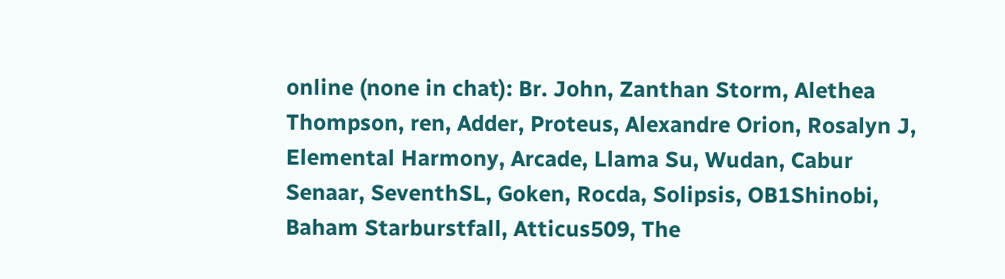online (none in chat): Br. John, Zanthan Storm, Alethea Thompson, ren, Adder, Proteus, Alexandre Orion, Rosalyn J, Elemental Harmony, Arcade, Llama Su, Wudan, Cabur Senaar, SeventhSL, Goken, Rocda, Solipsis, OB1Shinobi, Baham Starburstfall, Atticus509, The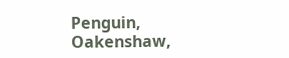Penguin, Oakenshaw,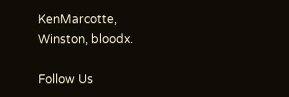KenMarcotte, Winston, bloodx.

Follow Us